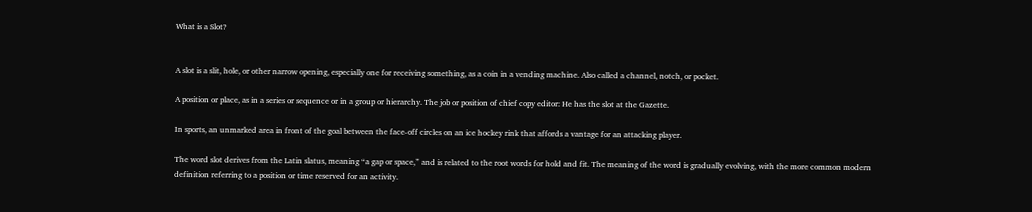What is a Slot?


A slot is a slit, hole, or other narrow opening, especially one for receiving something, as a coin in a vending machine. Also called a channel, notch, or pocket.

A position or place, as in a series or sequence or in a group or hierarchy. The job or position of chief copy editor: He has the slot at the Gazette.

In sports, an unmarked area in front of the goal between the face-off circles on an ice hockey rink that affords a vantage for an attacking player.

The word slot derives from the Latin slatus, meaning “a gap or space,” and is related to the root words for hold and fit. The meaning of the word is gradually evolving, with the more common modern definition referring to a position or time reserved for an activity.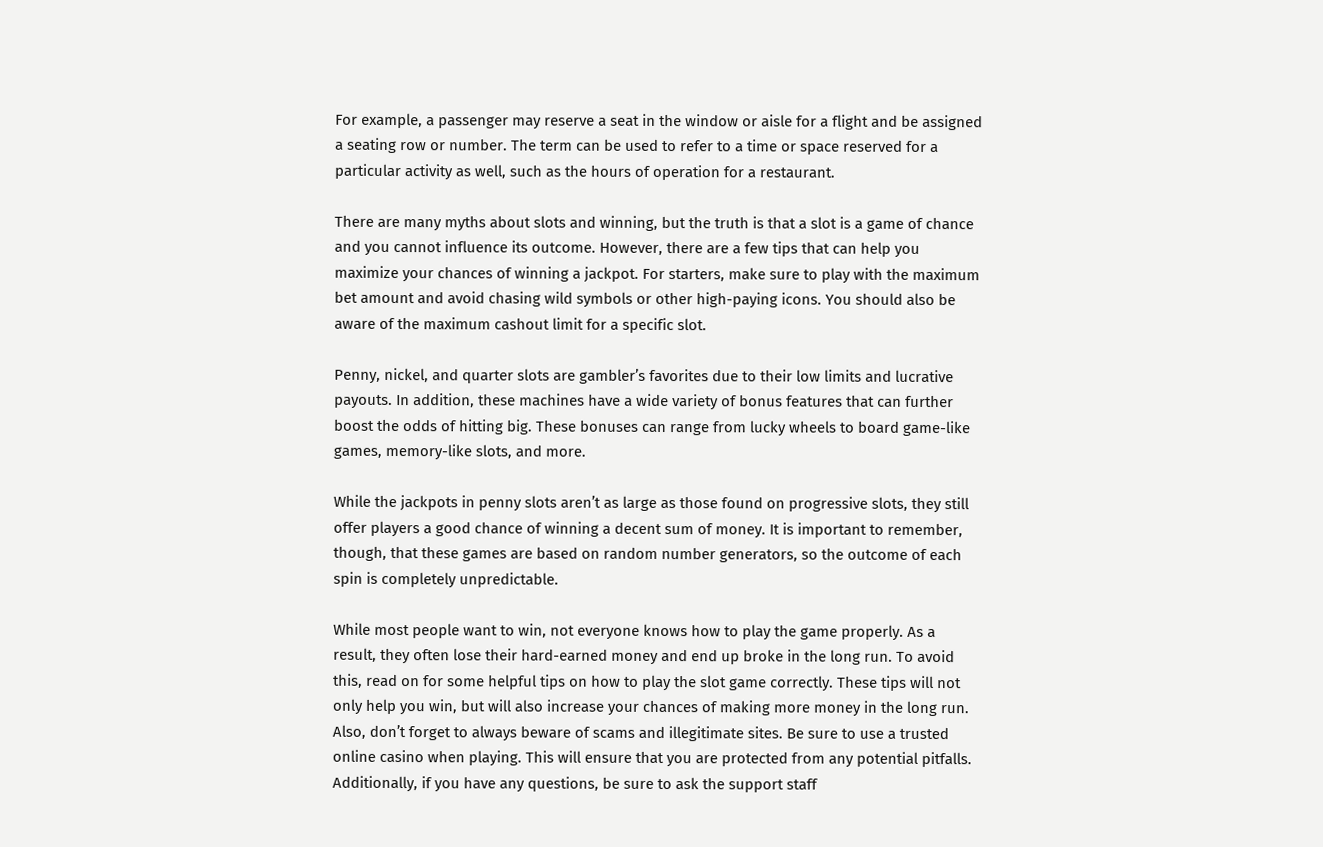For example, a passenger may reserve a seat in the window or aisle for a flight and be assigned a seating row or number. The term can be used to refer to a time or space reserved for a particular activity as well, such as the hours of operation for a restaurant.

There are many myths about slots and winning, but the truth is that a slot is a game of chance and you cannot influence its outcome. However, there are a few tips that can help you maximize your chances of winning a jackpot. For starters, make sure to play with the maximum bet amount and avoid chasing wild symbols or other high-paying icons. You should also be aware of the maximum cashout limit for a specific slot.

Penny, nickel, and quarter slots are gambler’s favorites due to their low limits and lucrative payouts. In addition, these machines have a wide variety of bonus features that can further boost the odds of hitting big. These bonuses can range from lucky wheels to board game-like games, memory-like slots, and more.

While the jackpots in penny slots aren’t as large as those found on progressive slots, they still offer players a good chance of winning a decent sum of money. It is important to remember, though, that these games are based on random number generators, so the outcome of each spin is completely unpredictable.

While most people want to win, not everyone knows how to play the game properly. As a result, they often lose their hard-earned money and end up broke in the long run. To avoid this, read on for some helpful tips on how to play the slot game correctly. These tips will not only help you win, but will also increase your chances of making more money in the long run. Also, don’t forget to always beware of scams and illegitimate sites. Be sure to use a trusted online casino when playing. This will ensure that you are protected from any potential pitfalls. Additionally, if you have any questions, be sure to ask the support staff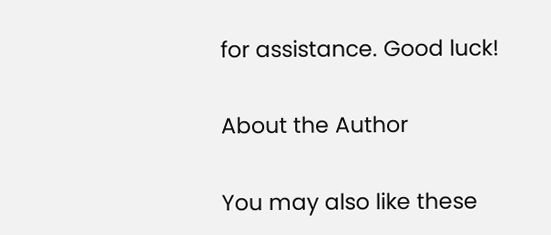for assistance. Good luck!

About the Author

You may also like these